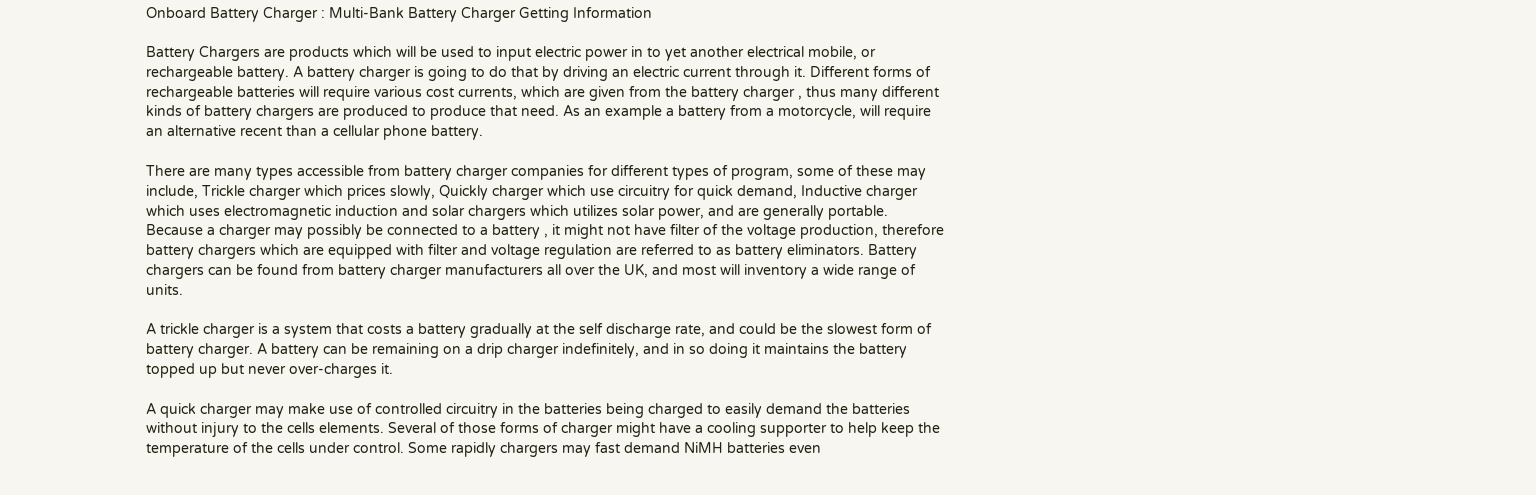Onboard Battery Charger : Multi-Bank Battery Charger Getting Information

Battery Chargers are products which will be used to input electric power in to yet another electrical mobile, or rechargeable battery. A battery charger is going to do that by driving an electric current through it. Different forms of rechargeable batteries will require various cost currents, which are given from the battery charger , thus many different kinds of battery chargers are produced to produce that need. As an example a battery from a motorcycle, will require an alternative recent than a cellular phone battery.

There are many types accessible from battery charger companies for different types of program, some of these may include, Trickle charger which prices slowly, Quickly charger which use circuitry for quick demand, Inductive charger which uses electromagnetic induction and solar chargers which utilizes solar power, and are generally portable. Because a charger may possibly be connected to a battery , it might not have filter of the voltage production, therefore battery chargers which are equipped with filter and voltage regulation are referred to as battery eliminators. Battery chargers can be found from battery charger manufacturers all over the UK, and most will inventory a wide range of units.

A trickle charger is a system that costs a battery gradually at the self discharge rate, and could be the slowest form of battery charger. A battery can be remaining on a drip charger indefinitely, and in so doing it maintains the battery topped up but never over-charges it.

A quick charger may make use of controlled circuitry in the batteries being charged to easily demand the batteries without injury to the cells elements. Several of those forms of charger might have a cooling supporter to help keep the temperature of the cells under control. Some rapidly chargers may fast demand NiMH batteries even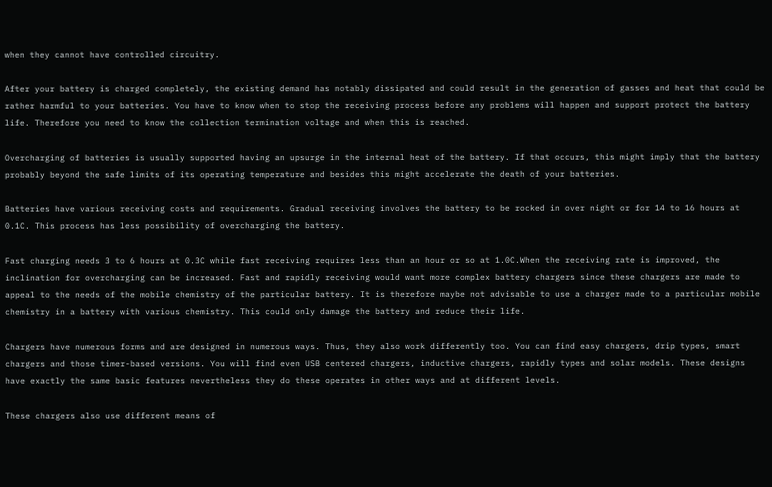when they cannot have controlled circuitry.

After your battery is charged completely, the existing demand has notably dissipated and could result in the generation of gasses and heat that could be rather harmful to your batteries. You have to know when to stop the receiving process before any problems will happen and support protect the battery life. Therefore you need to know the collection termination voltage and when this is reached.

Overcharging of batteries is usually supported having an upsurge in the internal heat of the battery. If that occurs, this might imply that the battery probably beyond the safe limits of its operating temperature and besides this might accelerate the death of your batteries.

Batteries have various receiving costs and requirements. Gradual receiving involves the battery to be rocked in over night or for 14 to 16 hours at 0.1C. This process has less possibility of overcharging the battery.

Fast charging needs 3 to 6 hours at 0.3C while fast receiving requires less than an hour or so at 1.0C.When the receiving rate is improved, the inclination for overcharging can be increased. Fast and rapidly receiving would want more complex battery chargers since these chargers are made to appeal to the needs of the mobile chemistry of the particular battery. It is therefore maybe not advisable to use a charger made to a particular mobile chemistry in a battery with various chemistry. This could only damage the battery and reduce their life.

Chargers have numerous forms and are designed in numerous ways. Thus, they also work differently too. You can find easy chargers, drip types, smart chargers and those timer-based versions. You will find even USB centered chargers, inductive chargers, rapidly types and solar models. These designs have exactly the same basic features nevertheless they do these operates in other ways and at different levels.

These chargers also use different means of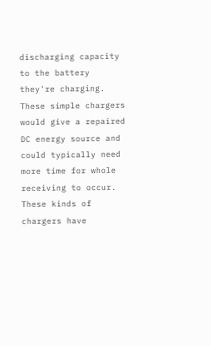discharging capacity to the battery they're charging. These simple chargers would give a repaired DC energy source and could typically need more time for whole receiving to occur. These kinds of chargers have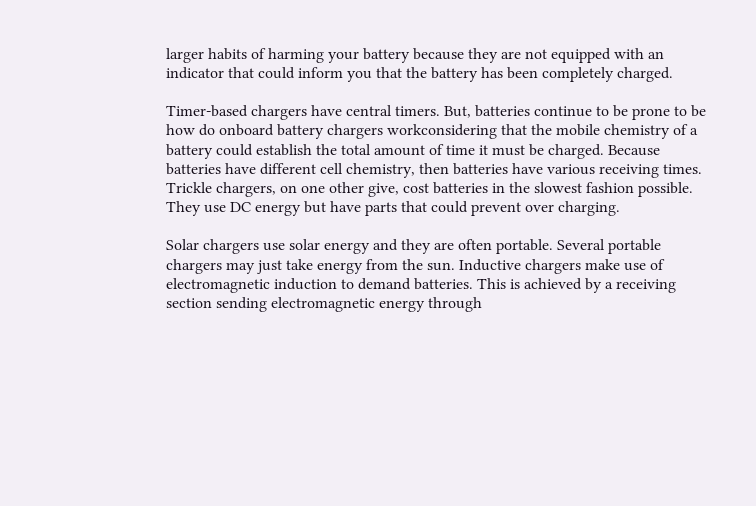larger habits of harming your battery because they are not equipped with an indicator that could inform you that the battery has been completely charged.

Timer-based chargers have central timers. But, batteries continue to be prone to be how do onboard battery chargers workconsidering that the mobile chemistry of a battery could establish the total amount of time it must be charged. Because batteries have different cell chemistry, then batteries have various receiving times. Trickle chargers, on one other give, cost batteries in the slowest fashion possible. They use DC energy but have parts that could prevent over charging.

Solar chargers use solar energy and they are often portable. Several portable chargers may just take energy from the sun. Inductive chargers make use of electromagnetic induction to demand batteries. This is achieved by a receiving section sending electromagnetic energy through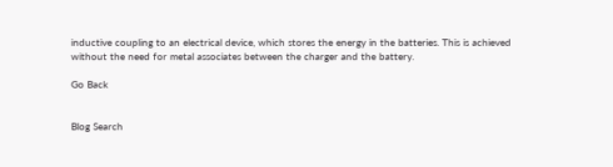inductive coupling to an electrical device, which stores the energy in the batteries. This is achieved without the need for metal associates between the charger and the battery.

Go Back


Blog Search